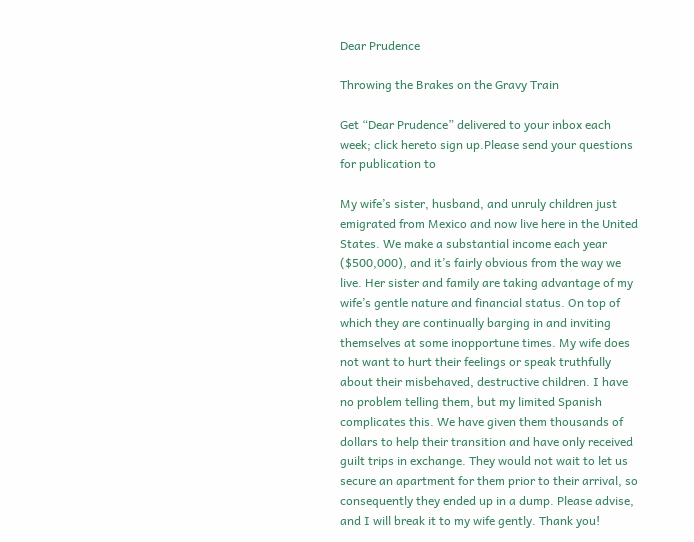Dear Prudence

Throwing the Brakes on the Gravy Train

Get “Dear Prudence” delivered to your inbox each week; click hereto sign up.Please send your questions for publication to

My wife’s sister, husband, and unruly children just emigrated from Mexico and now live here in the United States. We make a substantial income each year ($500,000), and it’s fairly obvious from the way we live. Her sister and family are taking advantage of my wife’s gentle nature and financial status. On top of which they are continually barging in and inviting themselves at some inopportune times. My wife does not want to hurt their feelings or speak truthfully about their misbehaved, destructive children. I have no problem telling them, but my limited Spanish complicates this. We have given them thousands of dollars to help their transition and have only received guilt trips in exchange. They would not wait to let us secure an apartment for them prior to their arrival, so consequently they ended up in a dump. Please advise, and I will break it to my wife gently. Thank you!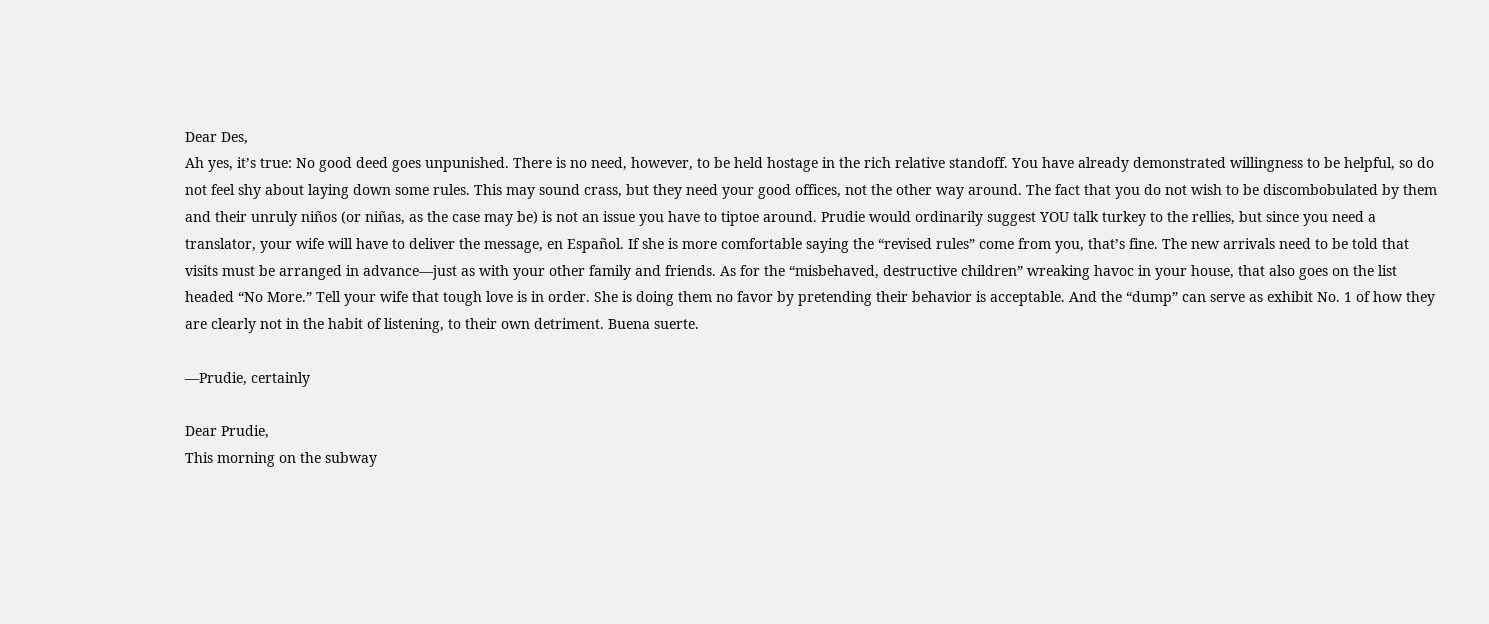Dear Des,
Ah yes, it’s true: No good deed goes unpunished. There is no need, however, to be held hostage in the rich relative standoff. You have already demonstrated willingness to be helpful, so do not feel shy about laying down some rules. This may sound crass, but they need your good offices, not the other way around. The fact that you do not wish to be discombobulated by them and their unruly niños (or niñas, as the case may be) is not an issue you have to tiptoe around. Prudie would ordinarily suggest YOU talk turkey to the rellies, but since you need a translator, your wife will have to deliver the message, en Español. If she is more comfortable saying the “revised rules” come from you, that’s fine. The new arrivals need to be told that visits must be arranged in advance—just as with your other family and friends. As for the “misbehaved, destructive children” wreaking havoc in your house, that also goes on the list headed “No More.” Tell your wife that tough love is in order. She is doing them no favor by pretending their behavior is acceptable. And the “dump” can serve as exhibit No. 1 of how they are clearly not in the habit of listening, to their own detriment. Buena suerte.

—Prudie, certainly

Dear Prudie,
This morning on the subway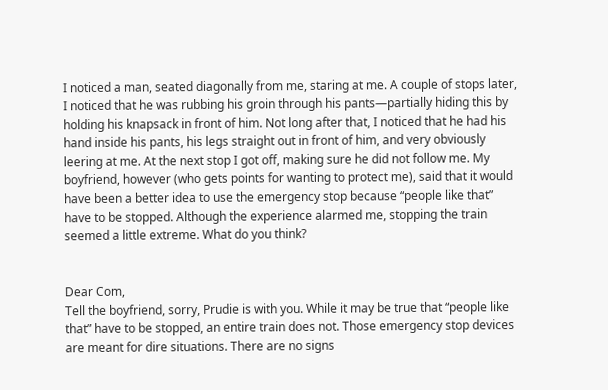I noticed a man, seated diagonally from me, staring at me. A couple of stops later, I noticed that he was rubbing his groin through his pants—partially hiding this by holding his knapsack in front of him. Not long after that, I noticed that he had his hand inside his pants, his legs straight out in front of him, and very obviously leering at me. At the next stop I got off, making sure he did not follow me. My boyfriend, however (who gets points for wanting to protect me), said that it would have been a better idea to use the emergency stop because “people like that” have to be stopped. Although the experience alarmed me, stopping the train seemed a little extreme. What do you think?


Dear Com,
Tell the boyfriend, sorry, Prudie is with you. While it may be true that “people like that” have to be stopped, an entire train does not. Those emergency stop devices are meant for dire situations. There are no signs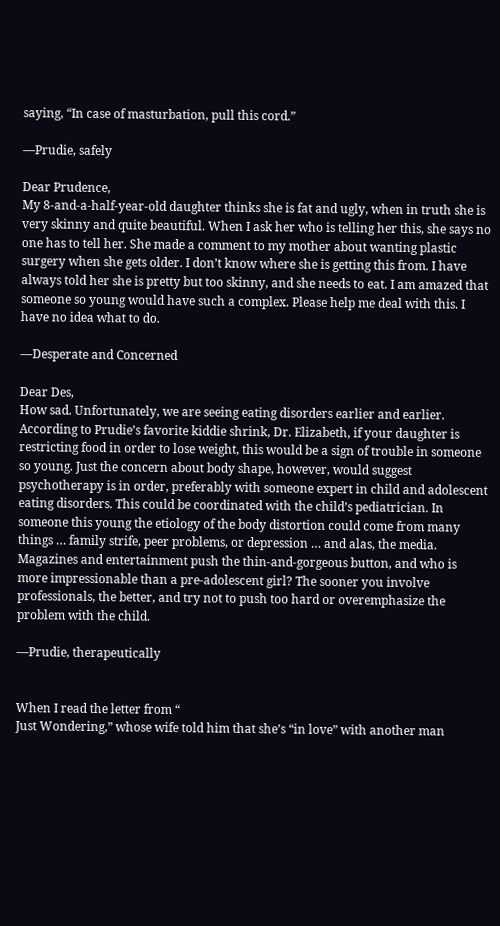saying, “In case of masturbation, pull this cord.”

—Prudie, safely

Dear Prudence,
My 8-and-a-half-year-old daughter thinks she is fat and ugly, when in truth she is very skinny and quite beautiful. When I ask her who is telling her this, she says no one has to tell her. She made a comment to my mother about wanting plastic surgery when she gets older. I don’t know where she is getting this from. I have always told her she is pretty but too skinny, and she needs to eat. I am amazed that someone so young would have such a complex. Please help me deal with this. I have no idea what to do.

—Desperate and Concerned

Dear Des,
How sad. Unfortunately, we are seeing eating disorders earlier and earlier. According to Prudie’s favorite kiddie shrink, Dr. Elizabeth, if your daughter is restricting food in order to lose weight, this would be a sign of trouble in someone so young. Just the concern about body shape, however, would suggest psychotherapy is in order, preferably with someone expert in child and adolescent eating disorders. This could be coordinated with the child’s pediatrician. In someone this young the etiology of the body distortion could come from many things … family strife, peer problems, or depression … and alas, the media. Magazines and entertainment push the thin-and-gorgeous button, and who is more impressionable than a pre-adolescent girl? The sooner you involve professionals, the better, and try not to push too hard or overemphasize the problem with the child.

—Prudie, therapeutically


When I read the letter from “
Just Wondering,” whose wife told him that she’s “in love” with another man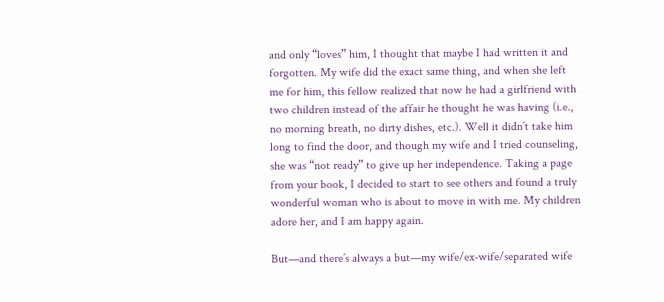and only “loves” him, I thought that maybe I had written it and forgotten. My wife did the exact same thing, and when she left me for him, this fellow realized that now he had a girlfriend with two children instead of the affair he thought he was having (i.e., no morning breath, no dirty dishes, etc.). Well it didn’t take him long to find the door, and though my wife and I tried counseling, she was “not ready” to give up her independence. Taking a page from your book, I decided to start to see others and found a truly wonderful woman who is about to move in with me. My children adore her, and I am happy again.

But—and there’s always a but—my wife/ex-wife/separated wife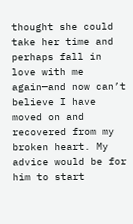thought she could take her time and perhaps fall in love with me again—and now can’t believe I have moved on and recovered from my broken heart. My advice would be for him to start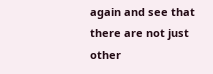again and see that there are not just other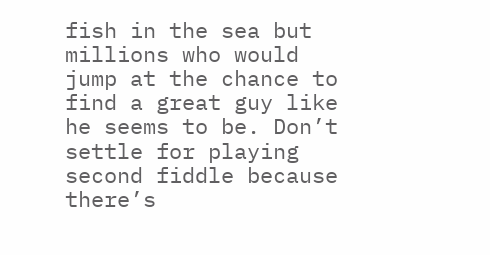fish in the sea but millions who would jump at the chance to find a great guy like he seems to be. Don’t settle for playing second fiddle because there’s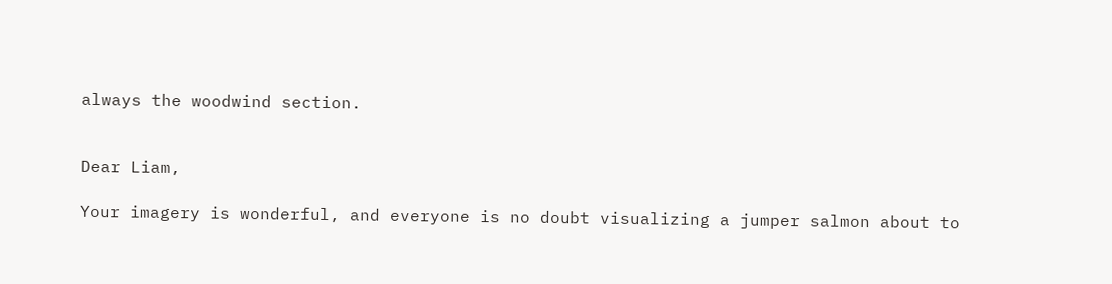always the woodwind section.


Dear Liam,

Your imagery is wonderful, and everyone is no doubt visualizing a jumper salmon about to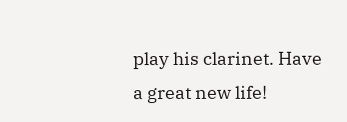play his clarinet. Have a great new life!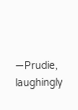—Prudie, laughingly